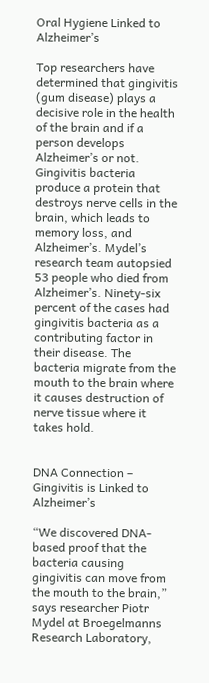Oral Hygiene Linked to Alzheimer’s

Top researchers have determined that gingivitis (gum disease) plays a decisive role in the health of the brain and if a person develops Alzheimer’s or not. Gingivitis bacteria produce a protein that destroys nerve cells in the brain, which leads to memory loss, and Alzheimer’s. Mydel’s research team autopsied 53 people who died from Alzheimer’s. Ninety-six percent of the cases had gingivitis bacteria as a contributing factor in their disease. The bacteria migrate from the mouth to the brain where it causes destruction of nerve tissue where it takes hold.


DNA Connection – Gingivitis is Linked to Alzheimer’s

“We discovered DNA-based proof that the bacteria causing gingivitis can move from the mouth to the brain,” says researcher Piotr Mydel at Broegelmanns Research Laboratory,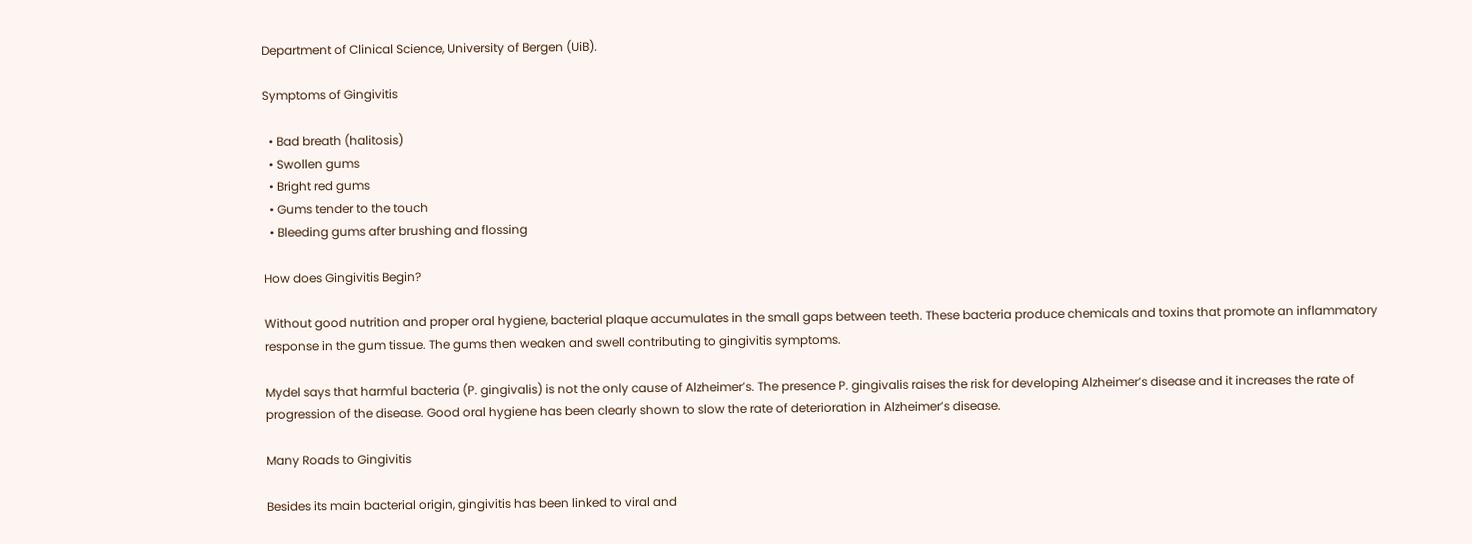Department of Clinical Science, University of Bergen (UiB).

Symptoms of Gingivitis

  • Bad breath (halitosis)
  • Swollen gums
  • Bright red gums
  • Gums tender to the touch
  • Bleeding gums after brushing and flossing

How does Gingivitis Begin?

Without good nutrition and proper oral hygiene, bacterial plaque accumulates in the small gaps between teeth. These bacteria produce chemicals and toxins that promote an inflammatory response in the gum tissue. The gums then weaken and swell contributing to gingivitis symptoms.

Mydel says that harmful bacteria (P. gingivalis) is not the only cause of Alzheimer’s. The presence P. gingivalis raises the risk for developing Alzheimer’s disease and it increases the rate of progression of the disease. Good oral hygiene has been clearly shown to slow the rate of deterioration in Alzheimer’s disease.

Many Roads to Gingivitis

Besides its main bacterial origin, gingivitis has been linked to viral and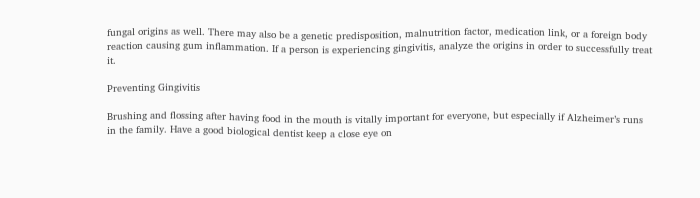fungal origins as well. There may also be a genetic predisposition, malnutrition factor, medication link, or a foreign body reaction causing gum inflammation. If a person is experiencing gingivitis, analyze the origins in order to successfully treat it.

Preventing Gingivitis

Brushing and flossing after having food in the mouth is vitally important for everyone, but especially if Alzheimer’s runs in the family. Have a good biological dentist keep a close eye on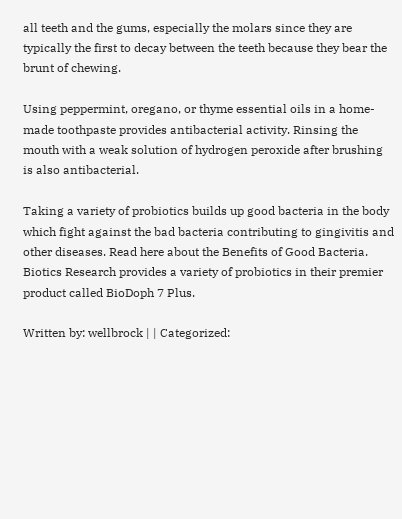all teeth and the gums, especially the molars since they are typically the first to decay between the teeth because they bear the brunt of chewing.

Using peppermint, oregano, or thyme essential oils in a home-made toothpaste provides antibacterial activity. Rinsing the mouth with a weak solution of hydrogen peroxide after brushing is also antibacterial.

Taking a variety of probiotics builds up good bacteria in the body which fight against the bad bacteria contributing to gingivitis and other diseases. Read here about the Benefits of Good Bacteria. Biotics Research provides a variety of probiotics in their premier product called BioDoph 7 Plus.

Written by: wellbrock | | Categorized: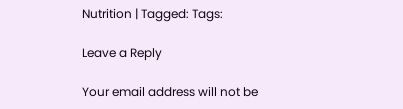Nutrition | Tagged: Tags:

Leave a Reply

Your email address will not be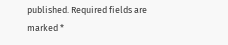published. Required fields are marked *